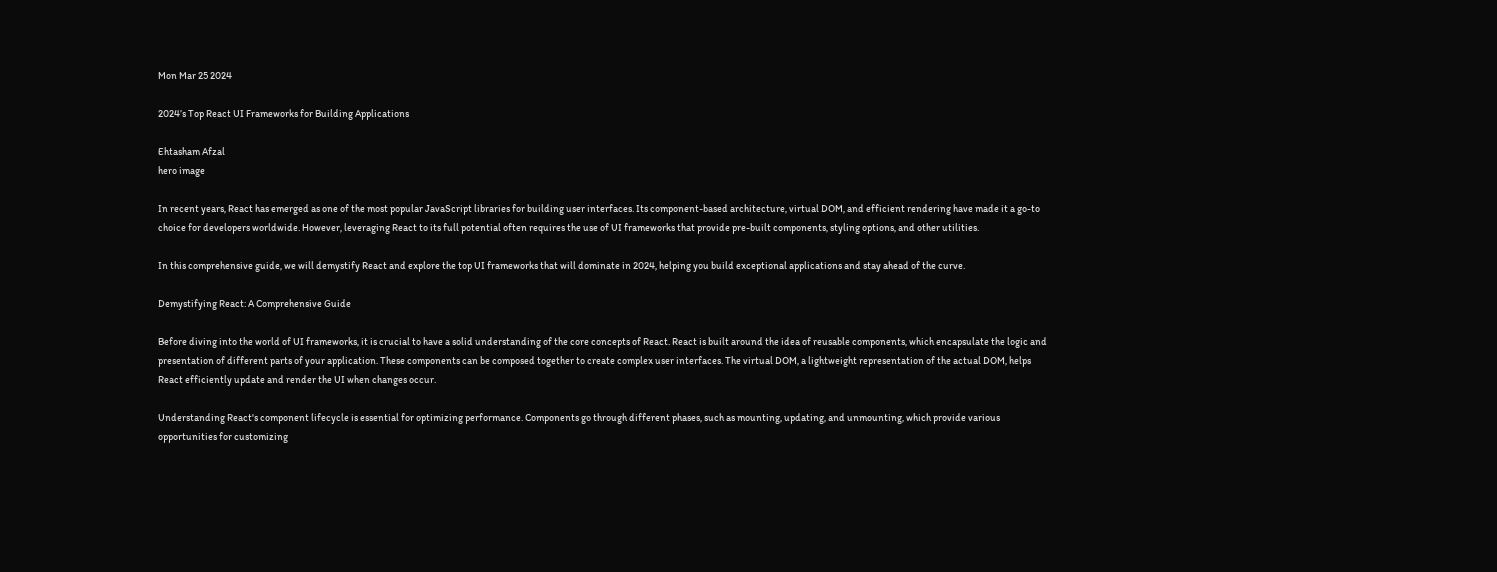Mon Mar 25 2024

2024’s Top React UI Frameworks for Building Applications

Ehtasham Afzal
hero image

In recent years, React has emerged as one of the most popular JavaScript libraries for building user interfaces. Its component-based architecture, virtual DOM, and efficient rendering have made it a go-to choice for developers worldwide. However, leveraging React to its full potential often requires the use of UI frameworks that provide pre-built components, styling options, and other utilities.

In this comprehensive guide, we will demystify React and explore the top UI frameworks that will dominate in 2024, helping you build exceptional applications and stay ahead of the curve.

Demystifying React: A Comprehensive Guide

Before diving into the world of UI frameworks, it is crucial to have a solid understanding of the core concepts of React. React is built around the idea of reusable components, which encapsulate the logic and presentation of different parts of your application. These components can be composed together to create complex user interfaces. The virtual DOM, a lightweight representation of the actual DOM, helps React efficiently update and render the UI when changes occur.

Understanding React's component lifecycle is essential for optimizing performance. Components go through different phases, such as mounting, updating, and unmounting, which provide various opportunities for customizing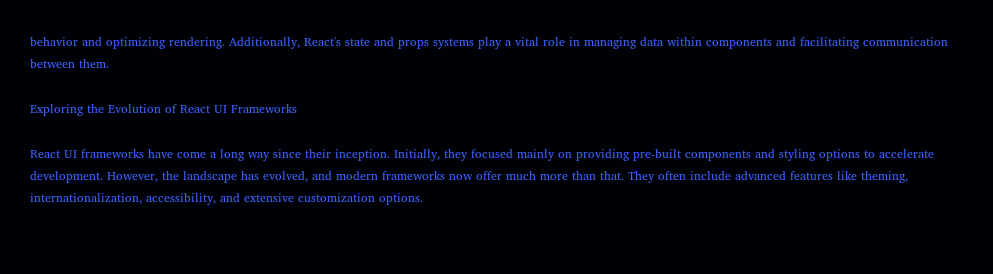behavior and optimizing rendering. Additionally, React's state and props systems play a vital role in managing data within components and facilitating communication between them.

Exploring the Evolution of React UI Frameworks

React UI frameworks have come a long way since their inception. Initially, they focused mainly on providing pre-built components and styling options to accelerate development. However, the landscape has evolved, and modern frameworks now offer much more than that. They often include advanced features like theming, internationalization, accessibility, and extensive customization options.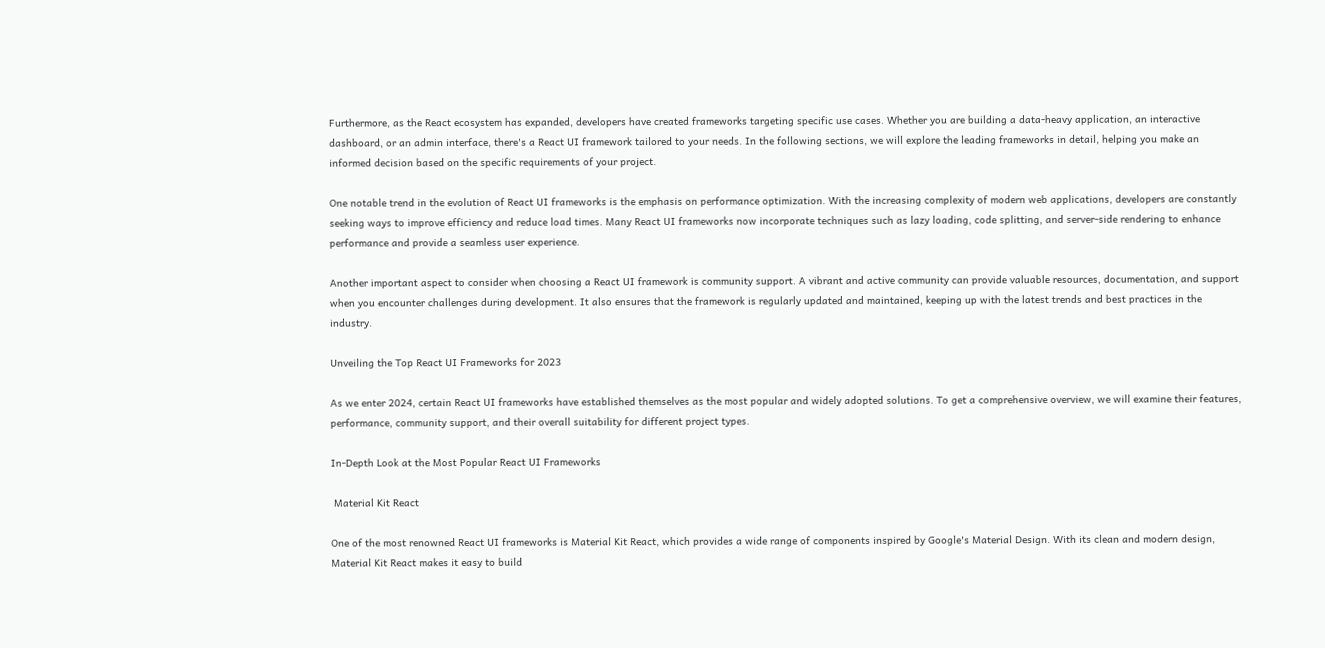Furthermore, as the React ecosystem has expanded, developers have created frameworks targeting specific use cases. Whether you are building a data-heavy application, an interactive dashboard, or an admin interface, there's a React UI framework tailored to your needs. In the following sections, we will explore the leading frameworks in detail, helping you make an informed decision based on the specific requirements of your project.

One notable trend in the evolution of React UI frameworks is the emphasis on performance optimization. With the increasing complexity of modern web applications, developers are constantly seeking ways to improve efficiency and reduce load times. Many React UI frameworks now incorporate techniques such as lazy loading, code splitting, and server-side rendering to enhance performance and provide a seamless user experience.

Another important aspect to consider when choosing a React UI framework is community support. A vibrant and active community can provide valuable resources, documentation, and support when you encounter challenges during development. It also ensures that the framework is regularly updated and maintained, keeping up with the latest trends and best practices in the industry.

Unveiling the Top React UI Frameworks for 2023

As we enter 2024, certain React UI frameworks have established themselves as the most popular and widely adopted solutions. To get a comprehensive overview, we will examine their features, performance, community support, and their overall suitability for different project types.

In-Depth Look at the Most Popular React UI Frameworks

 Material Kit React

One of the most renowned React UI frameworks is Material Kit React, which provides a wide range of components inspired by Google's Material Design. With its clean and modern design, Material Kit React makes it easy to build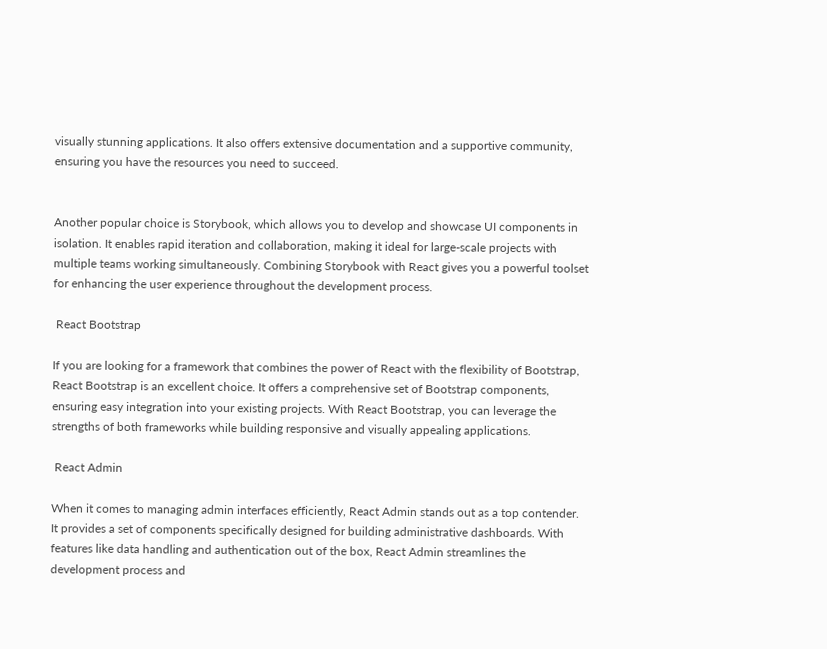visually stunning applications. It also offers extensive documentation and a supportive community, ensuring you have the resources you need to succeed.


Another popular choice is Storybook, which allows you to develop and showcase UI components in isolation. It enables rapid iteration and collaboration, making it ideal for large-scale projects with multiple teams working simultaneously. Combining Storybook with React gives you a powerful toolset for enhancing the user experience throughout the development process.

 React Bootstrap

If you are looking for a framework that combines the power of React with the flexibility of Bootstrap, React Bootstrap is an excellent choice. It offers a comprehensive set of Bootstrap components, ensuring easy integration into your existing projects. With React Bootstrap, you can leverage the strengths of both frameworks while building responsive and visually appealing applications.

 React Admin

When it comes to managing admin interfaces efficiently, React Admin stands out as a top contender. It provides a set of components specifically designed for building administrative dashboards. With features like data handling and authentication out of the box, React Admin streamlines the development process and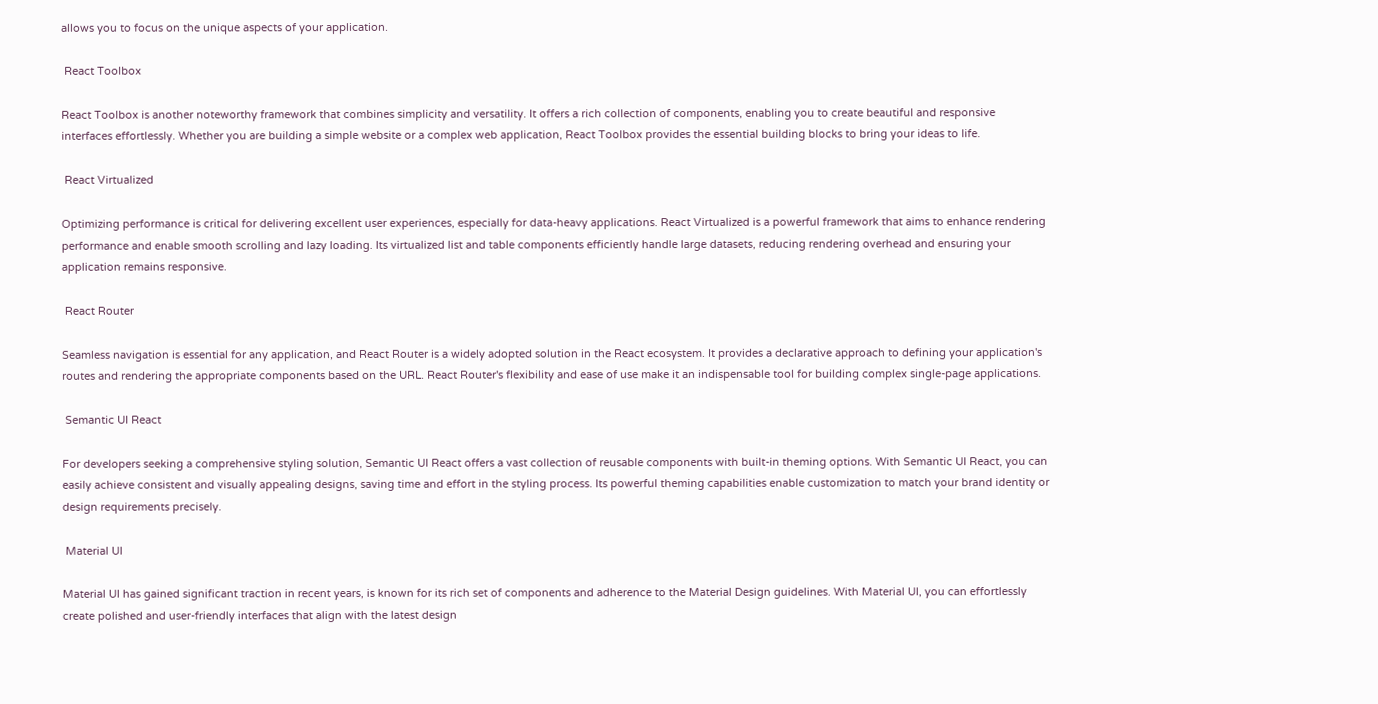allows you to focus on the unique aspects of your application.

 React Toolbox

React Toolbox is another noteworthy framework that combines simplicity and versatility. It offers a rich collection of components, enabling you to create beautiful and responsive interfaces effortlessly. Whether you are building a simple website or a complex web application, React Toolbox provides the essential building blocks to bring your ideas to life.

 React Virtualized

Optimizing performance is critical for delivering excellent user experiences, especially for data-heavy applications. React Virtualized is a powerful framework that aims to enhance rendering performance and enable smooth scrolling and lazy loading. Its virtualized list and table components efficiently handle large datasets, reducing rendering overhead and ensuring your application remains responsive.

 React Router

Seamless navigation is essential for any application, and React Router is a widely adopted solution in the React ecosystem. It provides a declarative approach to defining your application's routes and rendering the appropriate components based on the URL. React Router's flexibility and ease of use make it an indispensable tool for building complex single-page applications.

 Semantic UI React

For developers seeking a comprehensive styling solution, Semantic UI React offers a vast collection of reusable components with built-in theming options. With Semantic UI React, you can easily achieve consistent and visually appealing designs, saving time and effort in the styling process. Its powerful theming capabilities enable customization to match your brand identity or design requirements precisely.

 Material UI

Material UI has gained significant traction in recent years, is known for its rich set of components and adherence to the Material Design guidelines. With Material UI, you can effortlessly create polished and user-friendly interfaces that align with the latest design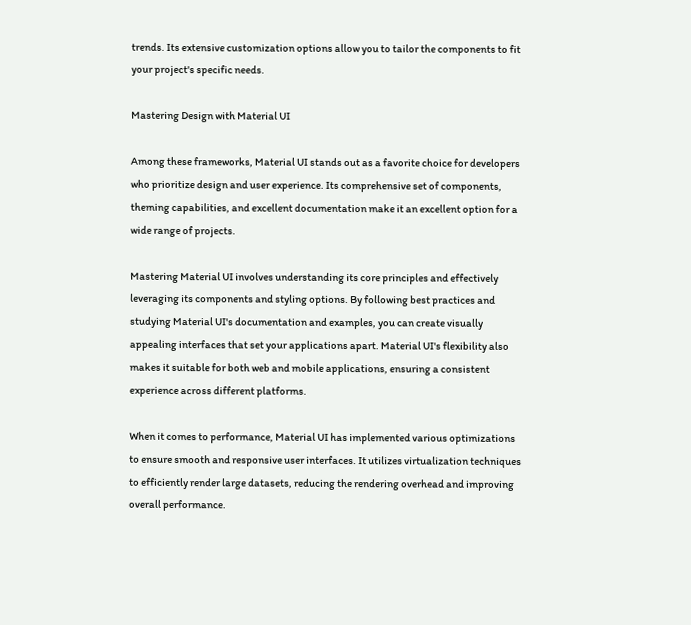trends. Its extensive customization options allow you to tailor the components to fit your project's specific needs.

Mastering Design with Material UI

Among these frameworks, Material UI stands out as a favorite choice for developers who prioritize design and user experience. Its comprehensive set of components, theming capabilities, and excellent documentation make it an excellent option for a wide range of projects.

Mastering Material UI involves understanding its core principles and effectively leveraging its components and styling options. By following best practices and studying Material UI's documentation and examples, you can create visually appealing interfaces that set your applications apart. Material UI's flexibility also makes it suitable for both web and mobile applications, ensuring a consistent experience across different platforms.

When it comes to performance, Material UI has implemented various optimizations to ensure smooth and responsive user interfaces. It utilizes virtualization techniques to efficiently render large datasets, reducing the rendering overhead and improving overall performance.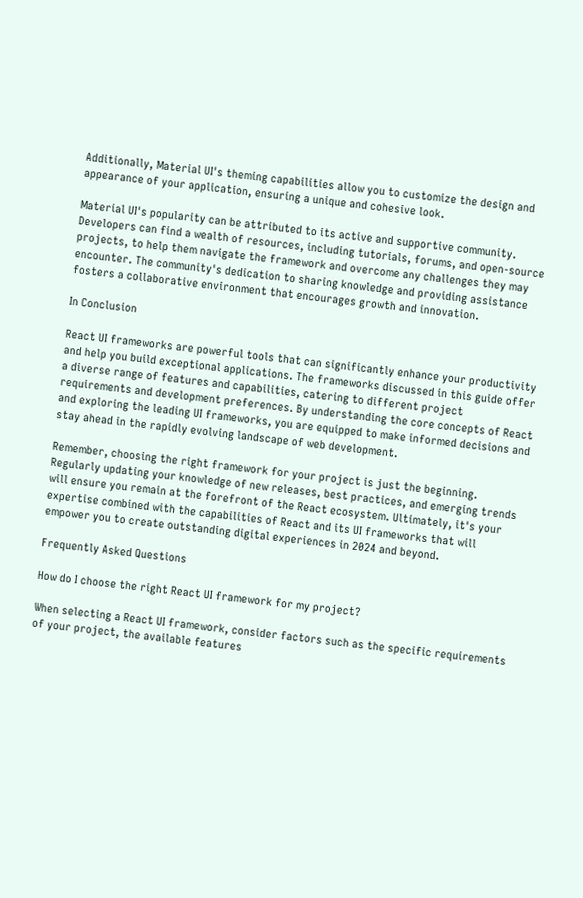Additionally, Material UI's theming capabilities allow you to customize the design and appearance of your application, ensuring a unique and cohesive look.

Material UI's popularity can be attributed to its active and supportive community. Developers can find a wealth of resources, including tutorials, forums, and open-source projects, to help them navigate the framework and overcome any challenges they may encounter. The community's dedication to sharing knowledge and providing assistance fosters a collaborative environment that encourages growth and innovation.

In Conclusion

React UI frameworks are powerful tools that can significantly enhance your productivity and help you build exceptional applications. The frameworks discussed in this guide offer a diverse range of features and capabilities, catering to different project requirements and development preferences. By understanding the core concepts of React and exploring the leading UI frameworks, you are equipped to make informed decisions and stay ahead in the rapidly evolving landscape of web development.

Remember, choosing the right framework for your project is just the beginning. Regularly updating your knowledge of new releases, best practices, and emerging trends will ensure you remain at the forefront of the React ecosystem. Ultimately, it's your expertise combined with the capabilities of React and its UI frameworks that will empower you to create outstanding digital experiences in 2024 and beyond.

Frequently Asked Questions

How do I choose the right React UI framework for my project?

When selecting a React UI framework, consider factors such as the specific requirements of your project, the available features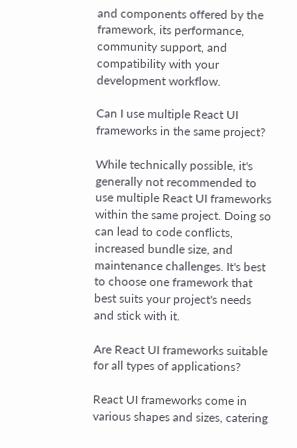and components offered by the framework, its performance, community support, and compatibility with your development workflow.

Can I use multiple React UI frameworks in the same project?

While technically possible, it's generally not recommended to use multiple React UI frameworks within the same project. Doing so can lead to code conflicts, increased bundle size, and maintenance challenges. It's best to choose one framework that best suits your project's needs and stick with it.

Are React UI frameworks suitable for all types of applications?

React UI frameworks come in various shapes and sizes, catering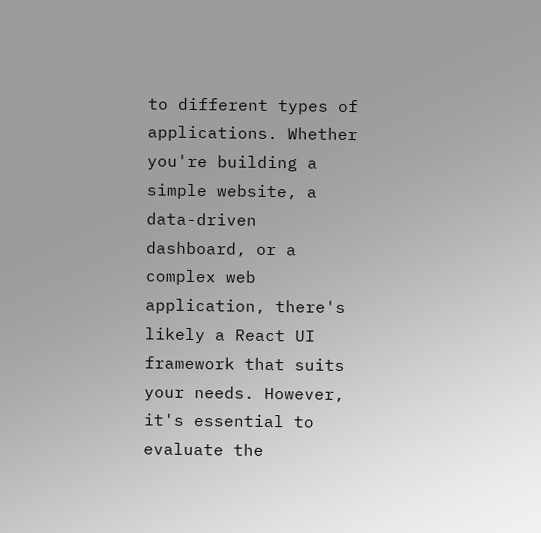to different types of applications. Whether you're building a simple website, a data-driven dashboard, or a complex web application, there's likely a React UI framework that suits your needs. However, it's essential to evaluate the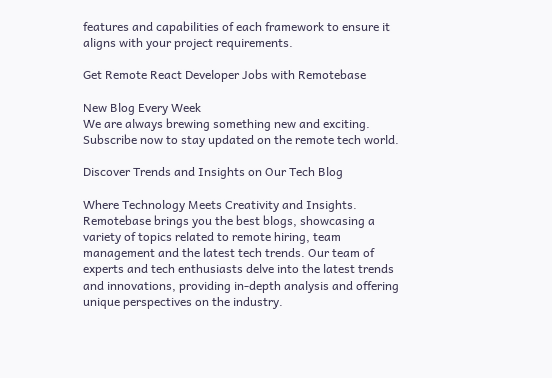features and capabilities of each framework to ensure it aligns with your project requirements.

Get Remote React Developer Jobs with Remotebase

New Blog Every Week
We are always brewing something new and exciting. Subscribe now to stay updated on the remote tech world.

Discover Trends and Insights on Our Tech Blog

Where Technology Meets Creativity and Insights. Remotebase brings you the best blogs, showcasing a variety of topics related to remote hiring, team management and the latest tech trends. Our team of experts and tech enthusiasts delve into the latest trends and innovations, providing in-depth analysis and offering unique perspectives on the industry.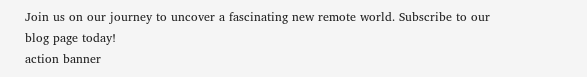Join us on our journey to uncover a fascinating new remote world. Subscribe to our blog page today!
action banner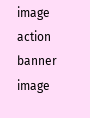image
action banner image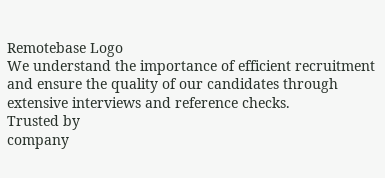Remotebase Logo
We understand the importance of efficient recruitment and ensure the quality of our candidates through extensive interviews and reference checks.
Trusted by
company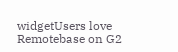widgetUsers love Remotebase on G2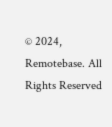© 2024, Remotebase. All Rights Reserved